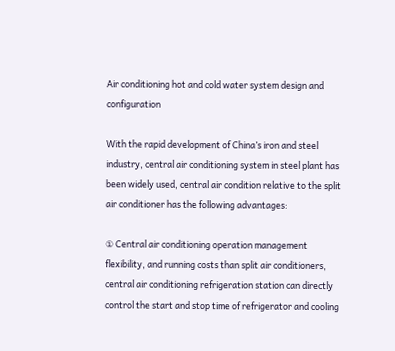Air conditioning hot and cold water system design and configuration

With the rapid development of China’s iron and steel industry, central air conditioning system in steel plant has been widely used, central air condition relative to the split air conditioner has the following advantages:

① Central air conditioning operation management flexibility, and running costs than split air conditioners, central air conditioning refrigeration station can directly control the start and stop time of refrigerator and cooling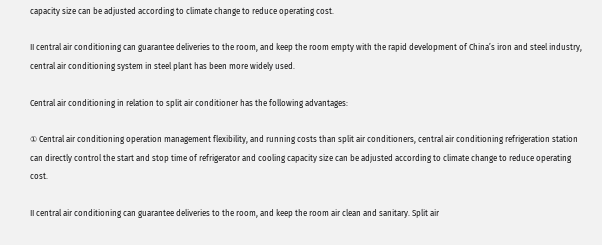capacity size can be adjusted according to climate change to reduce operating cost.

II central air conditioning can guarantee deliveries to the room, and keep the room empty with the rapid development of China’s iron and steel industry, central air conditioning system in steel plant has been more widely used.

Central air conditioning in relation to split air conditioner has the following advantages:

① Central air conditioning operation management flexibility, and running costs than split air conditioners, central air conditioning refrigeration station can directly control the start and stop time of refrigerator and cooling capacity size can be adjusted according to climate change to reduce operating cost.

II central air conditioning can guarantee deliveries to the room, and keep the room air clean and sanitary. Split air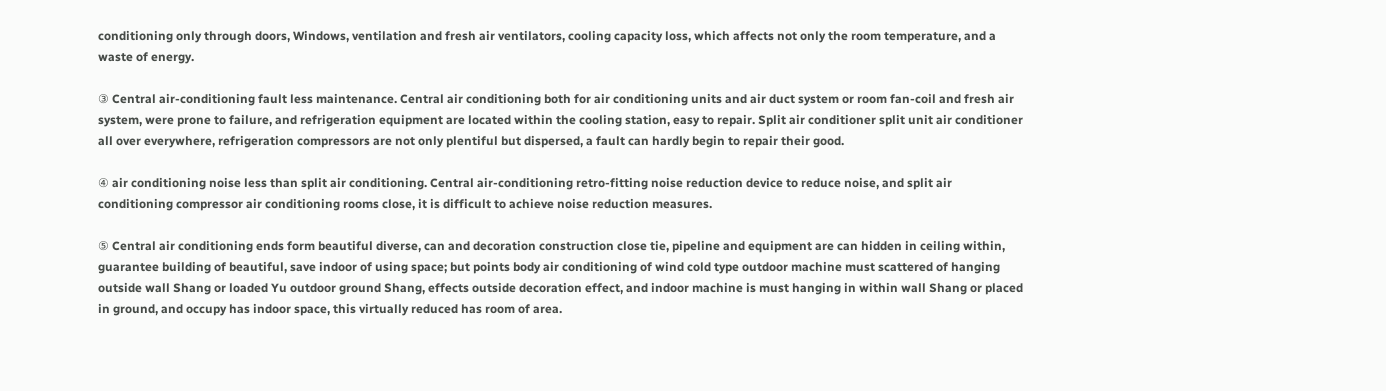conditioning only through doors, Windows, ventilation and fresh air ventilators, cooling capacity loss, which affects not only the room temperature, and a waste of energy.

③ Central air-conditioning fault less maintenance. Central air conditioning both for air conditioning units and air duct system or room fan-coil and fresh air system, were prone to failure, and refrigeration equipment are located within the cooling station, easy to repair. Split air conditioner split unit air conditioner all over everywhere, refrigeration compressors are not only plentiful but dispersed, a fault can hardly begin to repair their good.

④ air conditioning noise less than split air conditioning. Central air-conditioning retro-fitting noise reduction device to reduce noise, and split air conditioning compressor air conditioning rooms close, it is difficult to achieve noise reduction measures.

⑤ Central air conditioning ends form beautiful diverse, can and decoration construction close tie, pipeline and equipment are can hidden in ceiling within, guarantee building of beautiful, save indoor of using space; but points body air conditioning of wind cold type outdoor machine must scattered of hanging outside wall Shang or loaded Yu outdoor ground Shang, effects outside decoration effect, and indoor machine is must hanging in within wall Shang or placed in ground, and occupy has indoor space, this virtually reduced has room of area.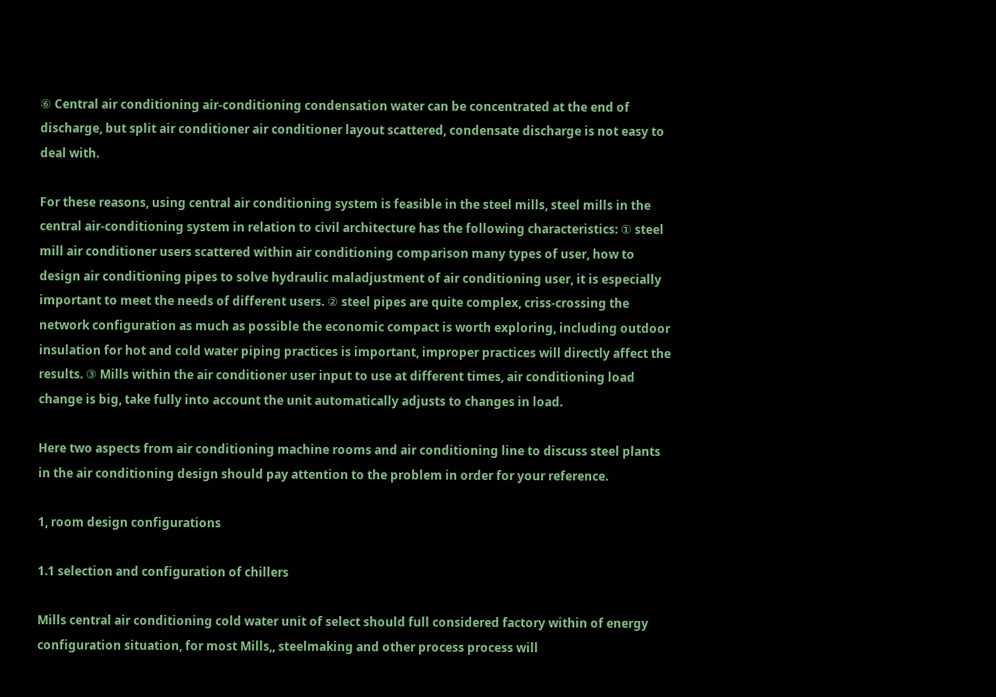⑥ Central air conditioning air-conditioning condensation water can be concentrated at the end of discharge, but split air conditioner air conditioner layout scattered, condensate discharge is not easy to deal with.

For these reasons, using central air conditioning system is feasible in the steel mills, steel mills in the central air-conditioning system in relation to civil architecture has the following characteristics: ① steel mill air conditioner users scattered within air conditioning comparison many types of user, how to design air conditioning pipes to solve hydraulic maladjustment of air conditioning user, it is especially important to meet the needs of different users. ② steel pipes are quite complex, criss-crossing the network configuration as much as possible the economic compact is worth exploring, including outdoor insulation for hot and cold water piping practices is important, improper practices will directly affect the results. ③ Mills within the air conditioner user input to use at different times, air conditioning load change is big, take fully into account the unit automatically adjusts to changes in load.

Here two aspects from air conditioning machine rooms and air conditioning line to discuss steel plants in the air conditioning design should pay attention to the problem in order for your reference.

1, room design configurations

1.1 selection and configuration of chillers

Mills central air conditioning cold water unit of select should full considered factory within of energy configuration situation, for most Mills,, steelmaking and other process process will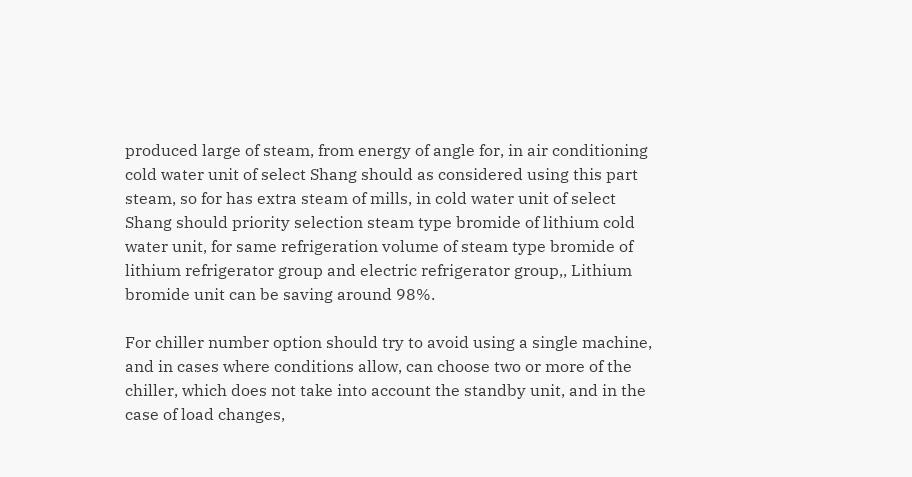produced large of steam, from energy of angle for, in air conditioning cold water unit of select Shang should as considered using this part steam, so for has extra steam of mills, in cold water unit of select Shang should priority selection steam type bromide of lithium cold water unit, for same refrigeration volume of steam type bromide of lithium refrigerator group and electric refrigerator group,, Lithium bromide unit can be saving around 98%.

For chiller number option should try to avoid using a single machine, and in cases where conditions allow, can choose two or more of the chiller, which does not take into account the standby unit, and in the case of load changes,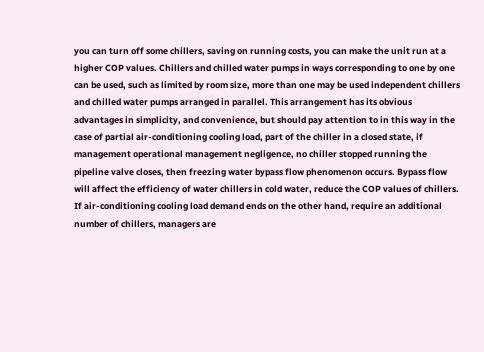you can turn off some chillers, saving on running costs, you can make the unit run at a higher COP values. Chillers and chilled water pumps in ways corresponding to one by one can be used, such as limited by room size, more than one may be used independent chillers and chilled water pumps arranged in parallel. This arrangement has its obvious advantages in simplicity, and convenience, but should pay attention to in this way in the case of partial air-conditioning cooling load, part of the chiller in a closed state, if management operational management negligence, no chiller stopped running the pipeline valve closes, then freezing water bypass flow phenomenon occurs. Bypass flow will affect the efficiency of water chillers in cold water, reduce the COP values of chillers. If air-conditioning cooling load demand ends on the other hand, require an additional number of chillers, managers are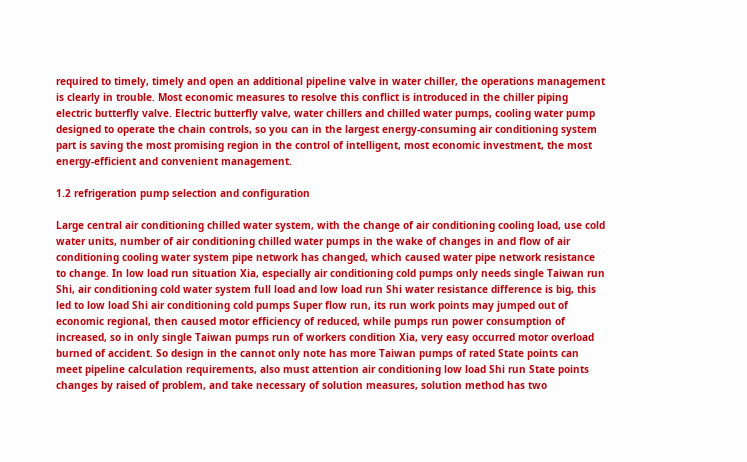required to timely, timely and open an additional pipeline valve in water chiller, the operations management is clearly in trouble. Most economic measures to resolve this conflict is introduced in the chiller piping electric butterfly valve. Electric butterfly valve, water chillers and chilled water pumps, cooling water pump designed to operate the chain controls, so you can in the largest energy-consuming air conditioning system part is saving the most promising region in the control of intelligent, most economic investment, the most energy-efficient and convenient management.

1.2 refrigeration pump selection and configuration

Large central air conditioning chilled water system, with the change of air conditioning cooling load, use cold water units, number of air conditioning chilled water pumps in the wake of changes in and flow of air conditioning cooling water system pipe network has changed, which caused water pipe network resistance to change. In low load run situation Xia, especially air conditioning cold pumps only needs single Taiwan run Shi, air conditioning cold water system full load and low load run Shi water resistance difference is big, this led to low load Shi air conditioning cold pumps Super flow run, its run work points may jumped out of economic regional, then caused motor efficiency of reduced, while pumps run power consumption of increased, so in only single Taiwan pumps run of workers condition Xia, very easy occurred motor overload burned of accident. So design in the cannot only note has more Taiwan pumps of rated State points can meet pipeline calculation requirements, also must attention air conditioning low load Shi run State points changes by raised of problem, and take necessary of solution measures, solution method has two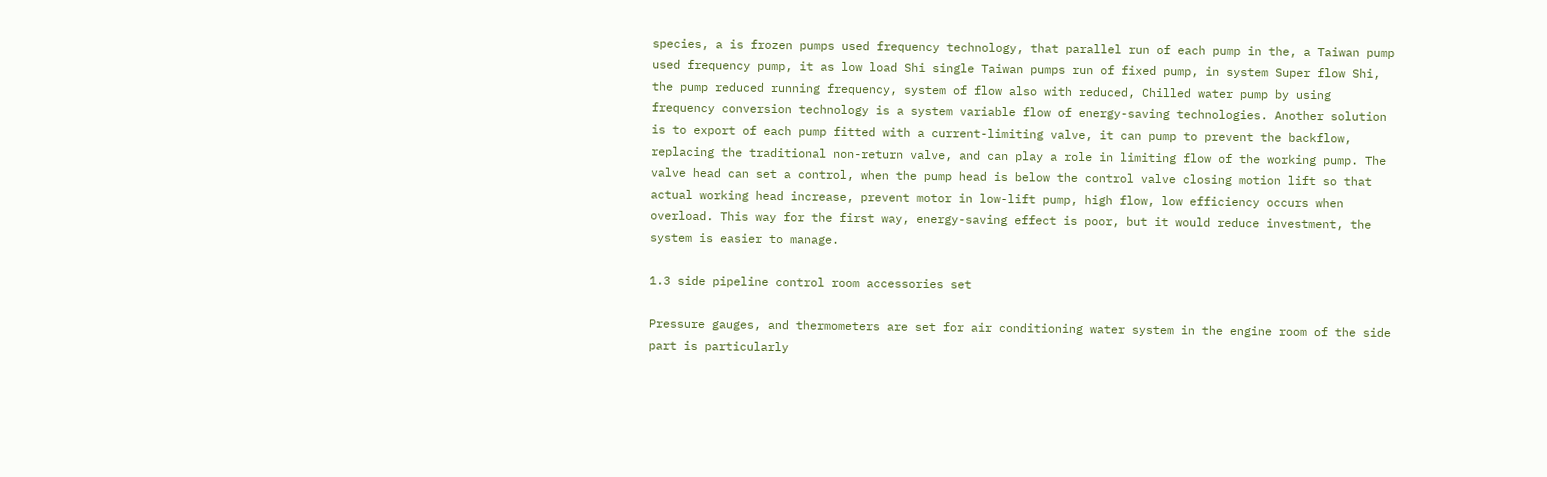species, a is frozen pumps used frequency technology, that parallel run of each pump in the, a Taiwan pump used frequency pump, it as low load Shi single Taiwan pumps run of fixed pump, in system Super flow Shi, the pump reduced running frequency, system of flow also with reduced, Chilled water pump by using frequency conversion technology is a system variable flow of energy-saving technologies. Another solution is to export of each pump fitted with a current-limiting valve, it can pump to prevent the backflow, replacing the traditional non-return valve, and can play a role in limiting flow of the working pump. The valve head can set a control, when the pump head is below the control valve closing motion lift so that actual working head increase, prevent motor in low-lift pump, high flow, low efficiency occurs when overload. This way for the first way, energy-saving effect is poor, but it would reduce investment, the system is easier to manage.

1.3 side pipeline control room accessories set

Pressure gauges, and thermometers are set for air conditioning water system in the engine room of the side part is particularly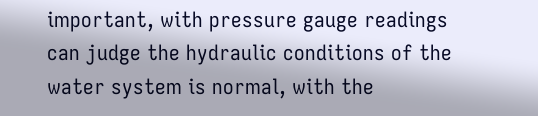important, with pressure gauge readings can judge the hydraulic conditions of the water system is normal, with the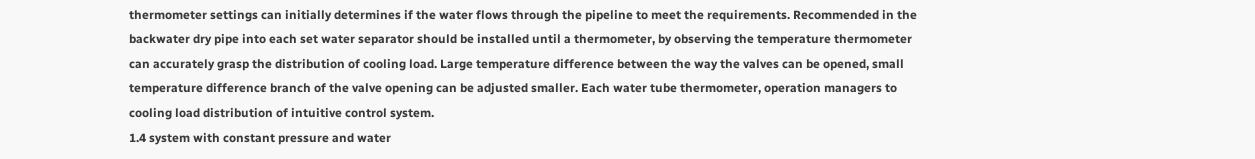thermometer settings can initially determines if the water flows through the pipeline to meet the requirements. Recommended in the backwater dry pipe into each set water separator should be installed until a thermometer, by observing the temperature thermometer can accurately grasp the distribution of cooling load. Large temperature difference between the way the valves can be opened, small temperature difference branch of the valve opening can be adjusted smaller. Each water tube thermometer, operation managers to cooling load distribution of intuitive control system.
1.4 system with constant pressure and water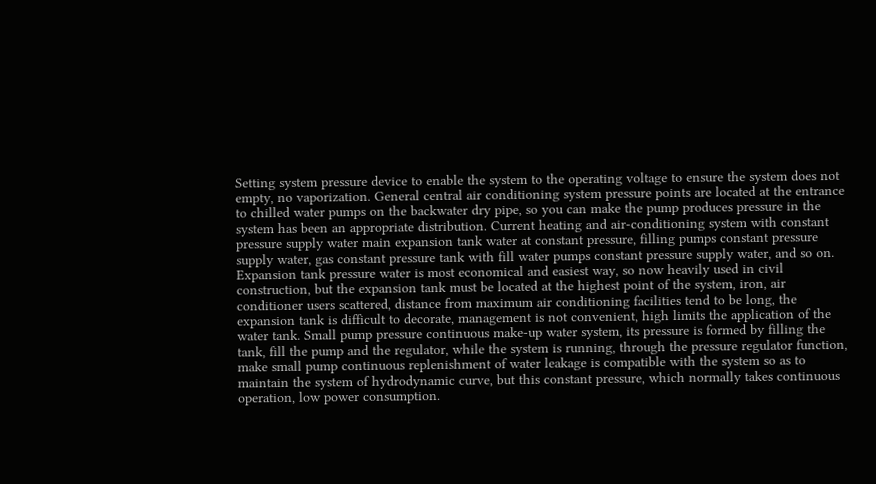Setting system pressure device to enable the system to the operating voltage to ensure the system does not empty, no vaporization. General central air conditioning system pressure points are located at the entrance to chilled water pumps on the backwater dry pipe, so you can make the pump produces pressure in the system has been an appropriate distribution. Current heating and air-conditioning system with constant pressure supply water main expansion tank water at constant pressure, filling pumps constant pressure supply water, gas constant pressure tank with fill water pumps constant pressure supply water, and so on. Expansion tank pressure water is most economical and easiest way, so now heavily used in civil construction, but the expansion tank must be located at the highest point of the system, iron, air conditioner users scattered, distance from maximum air conditioning facilities tend to be long, the expansion tank is difficult to decorate, management is not convenient, high limits the application of the water tank. Small pump pressure continuous make-up water system, its pressure is formed by filling the tank, fill the pump and the regulator, while the system is running, through the pressure regulator function, make small pump continuous replenishment of water leakage is compatible with the system so as to maintain the system of hydrodynamic curve, but this constant pressure, which normally takes continuous operation, low power consumption.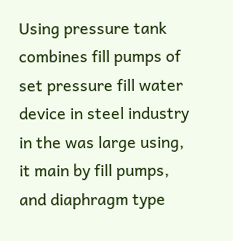Using pressure tank combines fill pumps of set pressure fill water device in steel industry in the was large using, it main by fill pumps, and diaphragm type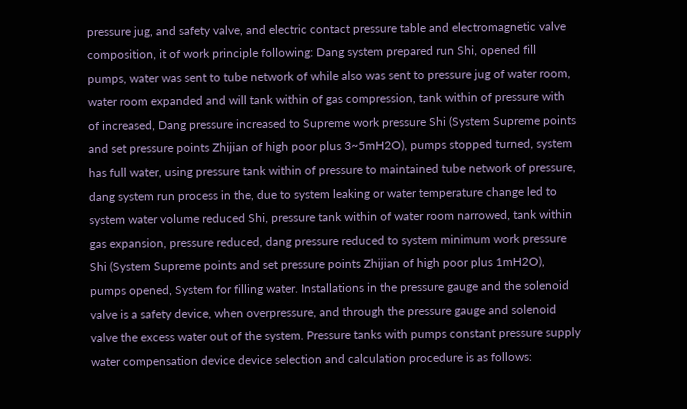pressure jug, and safety valve, and electric contact pressure table and electromagnetic valve composition, it of work principle following: Dang system prepared run Shi, opened fill pumps, water was sent to tube network of while also was sent to pressure jug of water room, water room expanded and will tank within of gas compression, tank within of pressure with of increased, Dang pressure increased to Supreme work pressure Shi (System Supreme points and set pressure points Zhijian of high poor plus 3~5mH2O), pumps stopped turned, system has full water, using pressure tank within of pressure to maintained tube network of pressure, dang system run process in the, due to system leaking or water temperature change led to system water volume reduced Shi, pressure tank within of water room narrowed, tank within gas expansion, pressure reduced, dang pressure reduced to system minimum work pressure Shi (System Supreme points and set pressure points Zhijian of high poor plus 1mH2O), pumps opened, System for filling water. Installations in the pressure gauge and the solenoid valve is a safety device, when overpressure, and through the pressure gauge and solenoid valve the excess water out of the system. Pressure tanks with pumps constant pressure supply water compensation device device selection and calculation procedure is as follows: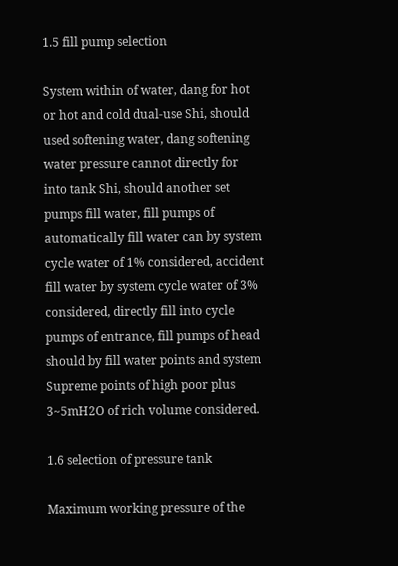1.5 fill pump selection

System within of water, dang for hot or hot and cold dual-use Shi, should used softening water, dang softening water pressure cannot directly for into tank Shi, should another set pumps fill water, fill pumps of automatically fill water can by system cycle water of 1% considered, accident fill water by system cycle water of 3% considered, directly fill into cycle pumps of entrance, fill pumps of head should by fill water points and system Supreme points of high poor plus 3~5mH2O of rich volume considered.

1.6 selection of pressure tank

Maximum working pressure of the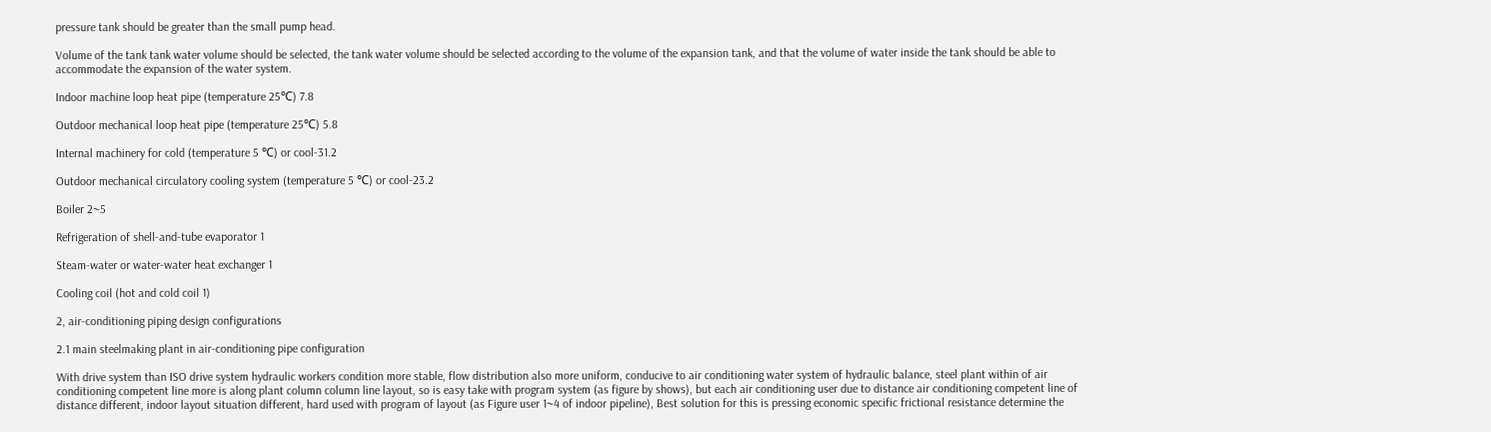pressure tank should be greater than the small pump head.

Volume of the tank tank water volume should be selected, the tank water volume should be selected according to the volume of the expansion tank, and that the volume of water inside the tank should be able to accommodate the expansion of the water system.

Indoor machine loop heat pipe (temperature 25℃) 7.8

Outdoor mechanical loop heat pipe (temperature 25℃) 5.8

Internal machinery for cold (temperature 5 ℃) or cool-31.2

Outdoor mechanical circulatory cooling system (temperature 5 ℃) or cool-23.2

Boiler 2~5

Refrigeration of shell-and-tube evaporator 1

Steam-water or water-water heat exchanger 1

Cooling coil (hot and cold coil 1)

2, air-conditioning piping design configurations

2.1 main steelmaking plant in air-conditioning pipe configuration

With drive system than ISO drive system hydraulic workers condition more stable, flow distribution also more uniform, conducive to air conditioning water system of hydraulic balance, steel plant within of air conditioning competent line more is along plant column column line layout, so is easy take with program system (as figure by shows), but each air conditioning user due to distance air conditioning competent line of distance different, indoor layout situation different, hard used with program of layout (as Figure user 1~4 of indoor pipeline), Best solution for this is pressing economic specific frictional resistance determine the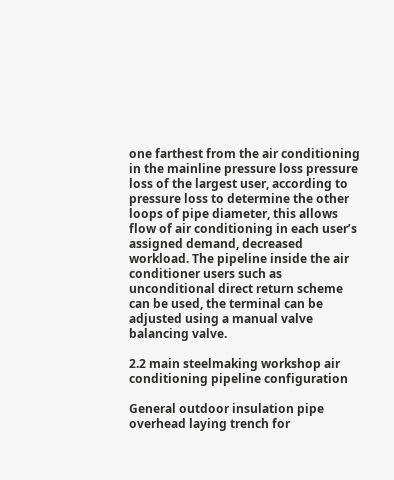one farthest from the air conditioning in the mainline pressure loss pressure loss of the largest user, according to pressure loss to determine the other loops of pipe diameter, this allows flow of air conditioning in each user’s assigned demand, decreased workload. The pipeline inside the air conditioner users such as unconditional direct return scheme can be used, the terminal can be adjusted using a manual valve balancing valve.

2.2 main steelmaking workshop air conditioning pipeline configuration

General outdoor insulation pipe overhead laying trench for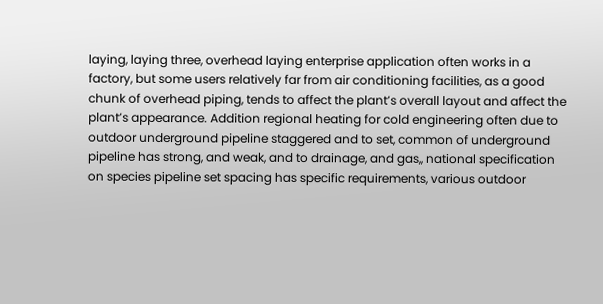laying, laying three, overhead laying enterprise application often works in a factory, but some users relatively far from air conditioning facilities, as a good chunk of overhead piping, tends to affect the plant’s overall layout and affect the plant’s appearance. Addition regional heating for cold engineering often due to outdoor underground pipeline staggered and to set, common of underground pipeline has strong, and weak, and to drainage, and gas,, national specification on species pipeline set spacing has specific requirements, various outdoor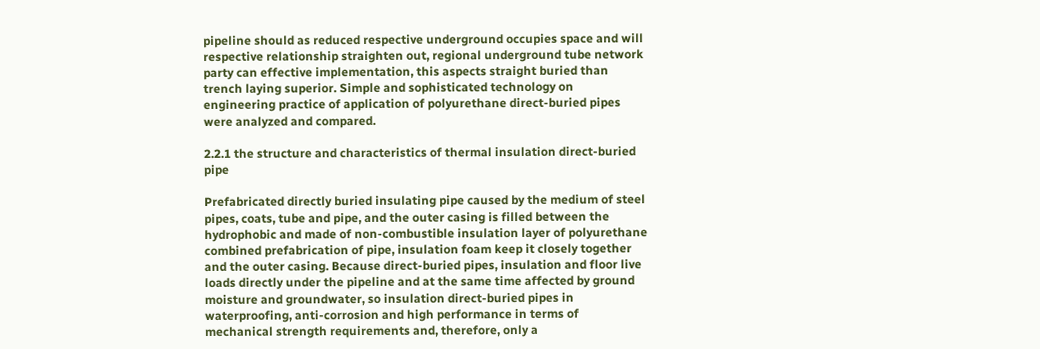pipeline should as reduced respective underground occupies space and will respective relationship straighten out, regional underground tube network party can effective implementation, this aspects straight buried than trench laying superior. Simple and sophisticated technology on engineering practice of application of polyurethane direct-buried pipes were analyzed and compared.

2.2.1 the structure and characteristics of thermal insulation direct-buried pipe

Prefabricated directly buried insulating pipe caused by the medium of steel pipes, coats, tube and pipe, and the outer casing is filled between the hydrophobic and made of non-combustible insulation layer of polyurethane combined prefabrication of pipe, insulation foam keep it closely together and the outer casing. Because direct-buried pipes, insulation and floor live loads directly under the pipeline and at the same time affected by ground moisture and groundwater, so insulation direct-buried pipes in waterproofing, anti-corrosion and high performance in terms of mechanical strength requirements and, therefore, only a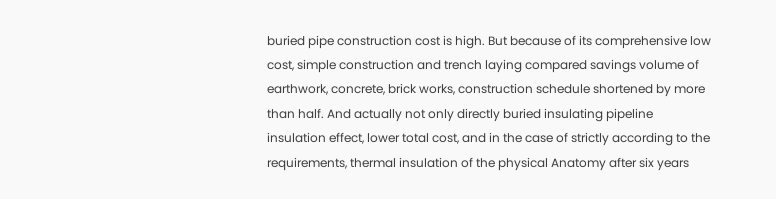buried pipe construction cost is high. But because of its comprehensive low cost, simple construction and trench laying compared savings volume of earthwork, concrete, brick works, construction schedule shortened by more than half. And actually not only directly buried insulating pipeline insulation effect, lower total cost, and in the case of strictly according to the requirements, thermal insulation of the physical Anatomy after six years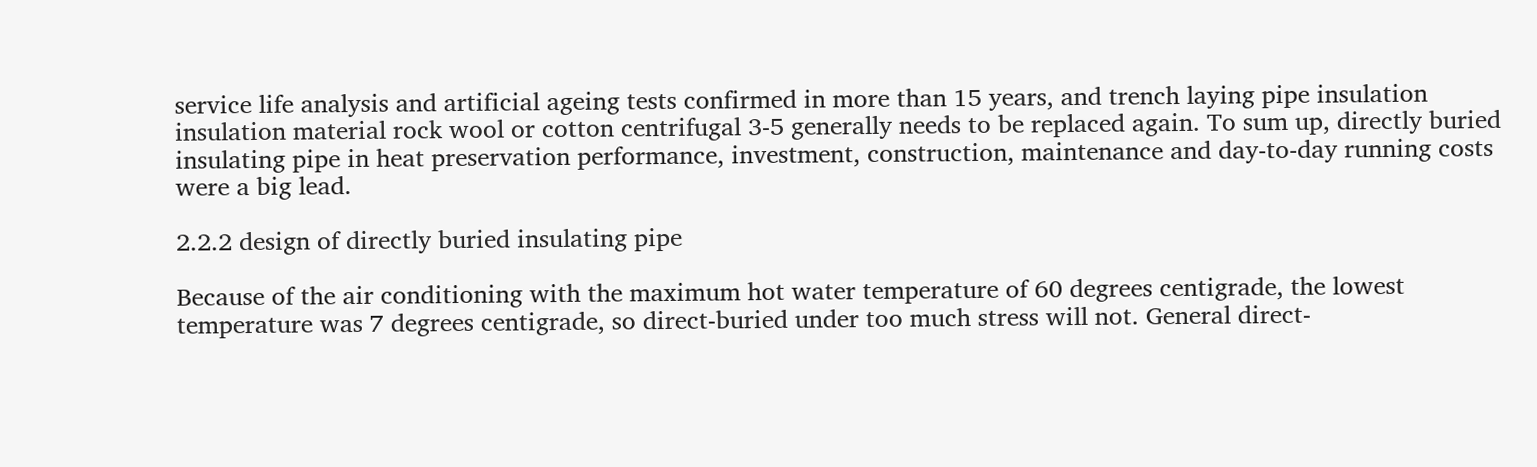service life analysis and artificial ageing tests confirmed in more than 15 years, and trench laying pipe insulation insulation material rock wool or cotton centrifugal 3-5 generally needs to be replaced again. To sum up, directly buried insulating pipe in heat preservation performance, investment, construction, maintenance and day-to-day running costs were a big lead.

2.2.2 design of directly buried insulating pipe

Because of the air conditioning with the maximum hot water temperature of 60 degrees centigrade, the lowest temperature was 7 degrees centigrade, so direct-buried under too much stress will not. General direct-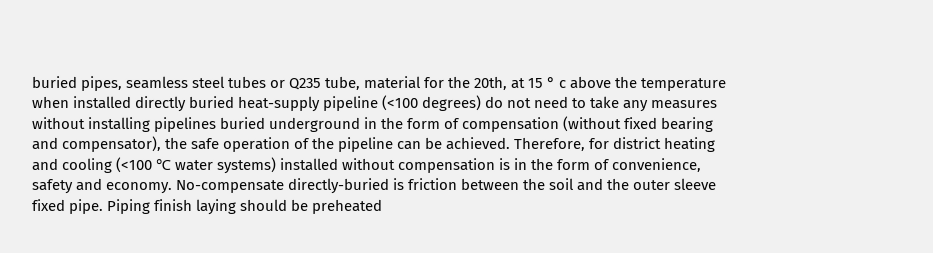buried pipes, seamless steel tubes or Q235 tube, material for the 20th, at 15 ° c above the temperature when installed directly buried heat-supply pipeline (<100 degrees) do not need to take any measures without installing pipelines buried underground in the form of compensation (without fixed bearing and compensator), the safe operation of the pipeline can be achieved. Therefore, for district heating and cooling (<100 ℃ water systems) installed without compensation is in the form of convenience, safety and economy. No-compensate directly-buried is friction between the soil and the outer sleeve fixed pipe. Piping finish laying should be preheated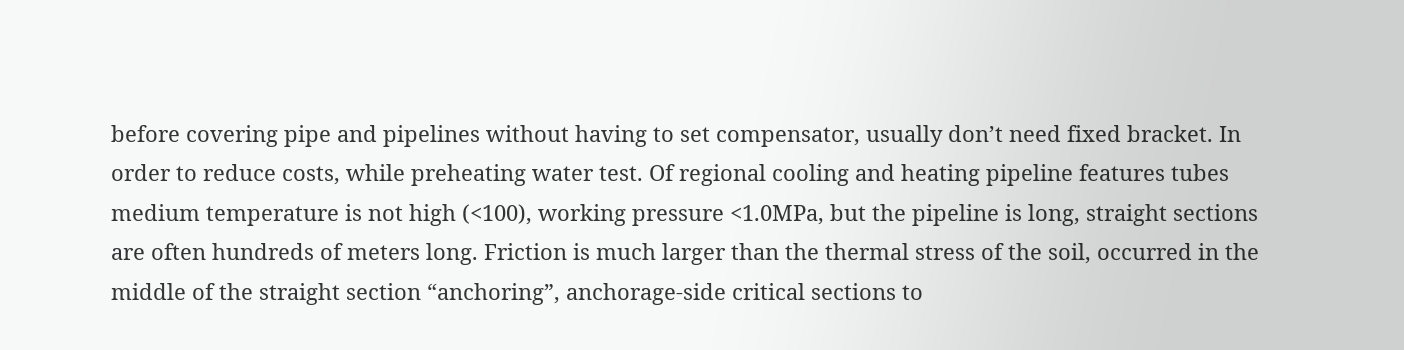before covering pipe and pipelines without having to set compensator, usually don’t need fixed bracket. In order to reduce costs, while preheating water test. Of regional cooling and heating pipeline features tubes medium temperature is not high (<100), working pressure <1.0MPa, but the pipeline is long, straight sections are often hundreds of meters long. Friction is much larger than the thermal stress of the soil, occurred in the middle of the straight section “anchoring”, anchorage-side critical sections to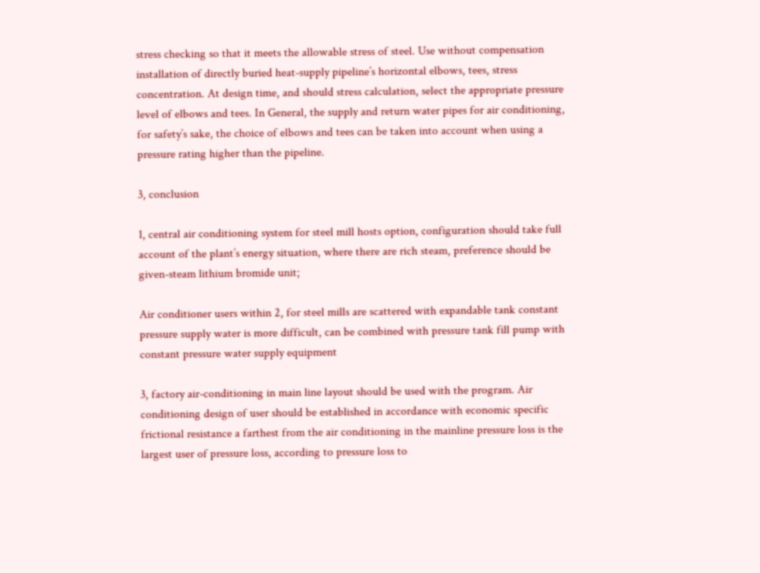stress checking so that it meets the allowable stress of steel. Use without compensation installation of directly buried heat-supply pipeline’s horizontal elbows, tees, stress concentration. At design time, and should stress calculation, select the appropriate pressure level of elbows and tees. In General, the supply and return water pipes for air conditioning, for safety’s sake, the choice of elbows and tees can be taken into account when using a pressure rating higher than the pipeline.

3, conclusion

1, central air conditioning system for steel mill hosts option, configuration should take full account of the plant’s energy situation, where there are rich steam, preference should be given-steam lithium bromide unit;

Air conditioner users within 2, for steel mills are scattered with expandable tank constant pressure supply water is more difficult, can be combined with pressure tank fill pump with constant pressure water supply equipment

3, factory air-conditioning in main line layout should be used with the program. Air conditioning design of user should be established in accordance with economic specific frictional resistance a farthest from the air conditioning in the mainline pressure loss is the largest user of pressure loss, according to pressure loss to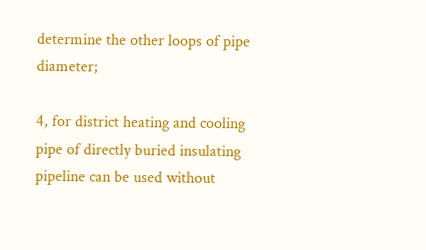determine the other loops of pipe diameter;

4, for district heating and cooling pipe of directly buried insulating pipeline can be used without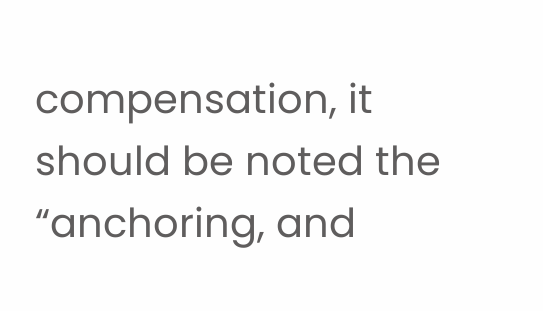compensation, it should be noted the “anchoring, and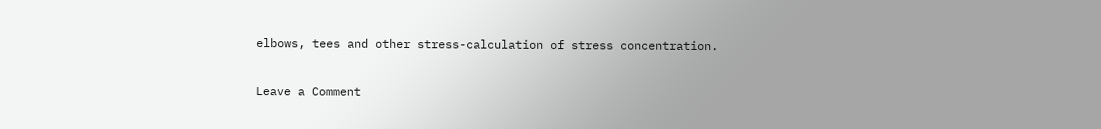elbows, tees and other stress-calculation of stress concentration.

Leave a Comment